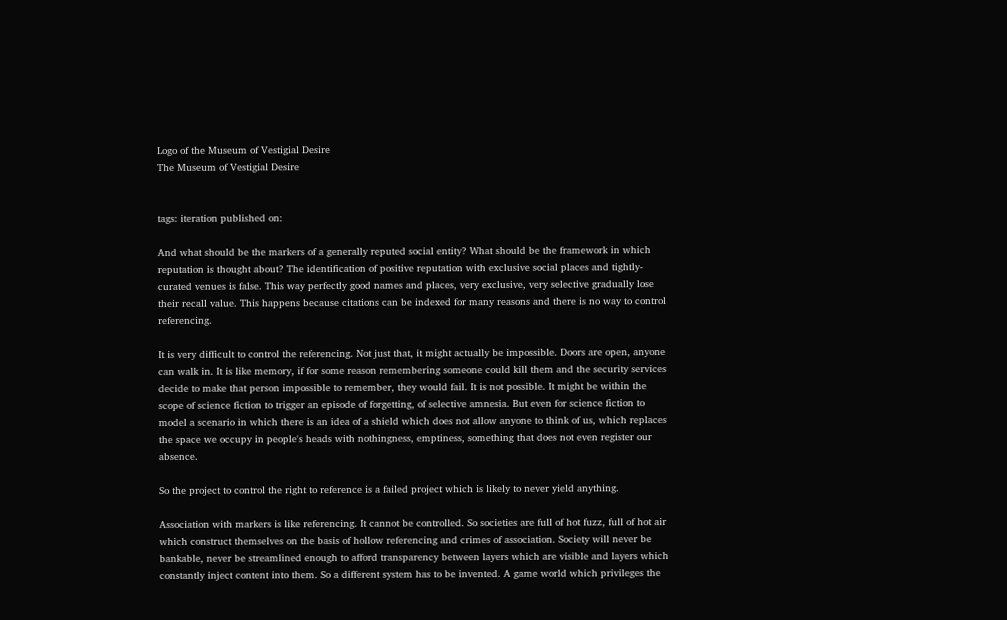Logo of the Museum of Vestigial Desire
The Museum of Vestigial Desire


tags: iteration published on:

And what should be the markers of a generally reputed social entity? What should be the framework in which reputation is thought about? The identification of positive reputation with exclusive social places and tightly-curated venues is false. This way perfectly good names and places, very exclusive, very selective gradually lose their recall value. This happens because citations can be indexed for many reasons and there is no way to control referencing.

It is very difficult to control the referencing. Not just that, it might actually be impossible. Doors are open, anyone can walk in. It is like memory, if for some reason remembering someone could kill them and the security services decide to make that person impossible to remember, they would fail. It is not possible. It might be within the scope of science fiction to trigger an episode of forgetting, of selective amnesia. But even for science fiction to model a scenario in which there is an idea of a shield which does not allow anyone to think of us, which replaces the space we occupy in people's heads with nothingness, emptiness, something that does not even register our absence.

So the project to control the right to reference is a failed project which is likely to never yield anything.

Association with markers is like referencing. It cannot be controlled. So societies are full of hot fuzz, full of hot air which construct themselves on the basis of hollow referencing and crimes of association. Society will never be bankable, never be streamlined enough to afford transparency between layers which are visible and layers which constantly inject content into them. So a different system has to be invented. A game world which privileges the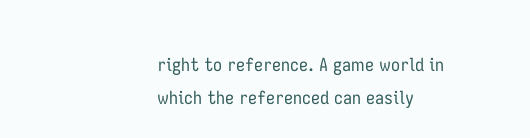right to reference. A game world in which the referenced can easily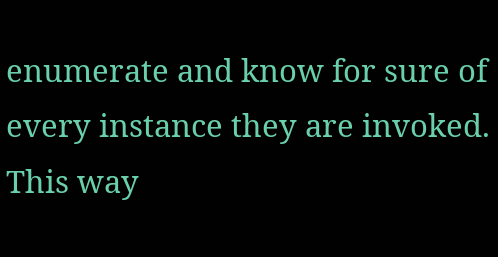enumerate and know for sure of every instance they are invoked. This way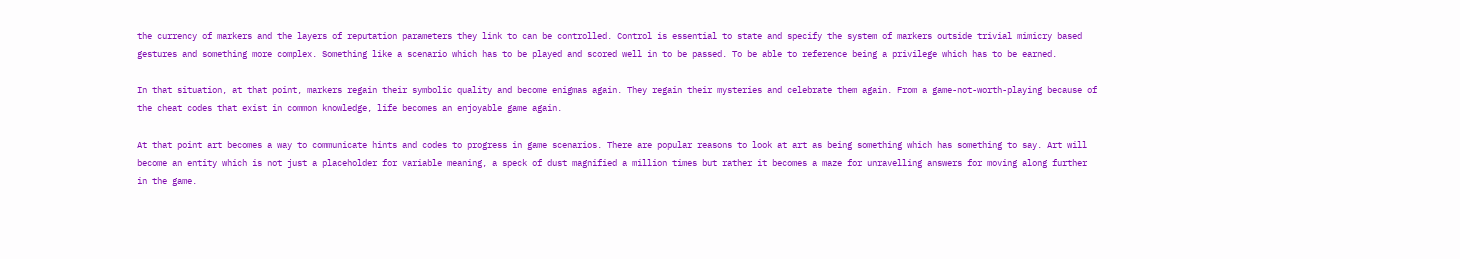the currency of markers and the layers of reputation parameters they link to can be controlled. Control is essential to state and specify the system of markers outside trivial mimicry based gestures and something more complex. Something like a scenario which has to be played and scored well in to be passed. To be able to reference being a privilege which has to be earned.

In that situation, at that point, markers regain their symbolic quality and become enigmas again. They regain their mysteries and celebrate them again. From a game-not-worth-playing because of the cheat codes that exist in common knowledge, life becomes an enjoyable game again.

At that point art becomes a way to communicate hints and codes to progress in game scenarios. There are popular reasons to look at art as being something which has something to say. Art will become an entity which is not just a placeholder for variable meaning, a speck of dust magnified a million times but rather it becomes a maze for unravelling answers for moving along further in the game.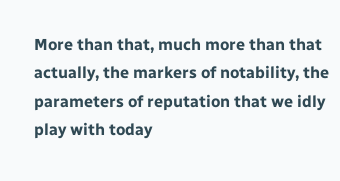More than that, much more than that actually, the markers of notability, the parameters of reputation that we idly play with today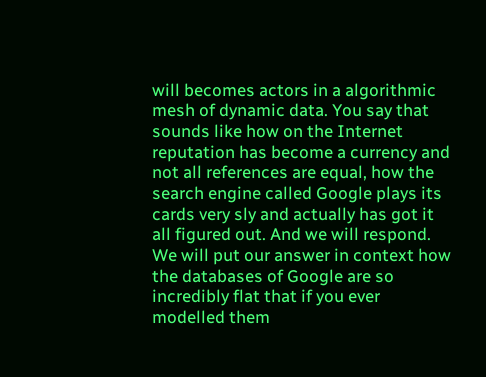will becomes actors in a algorithmic mesh of dynamic data. You say that sounds like how on the Internet reputation has become a currency and not all references are equal, how the search engine called Google plays its cards very sly and actually has got it all figured out. And we will respond. We will put our answer in context how the databases of Google are so incredibly flat that if you ever modelled them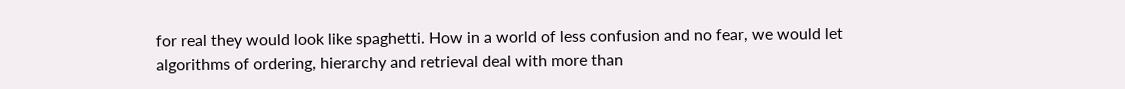for real they would look like spaghetti. How in a world of less confusion and no fear, we would let algorithms of ordering, hierarchy and retrieval deal with more than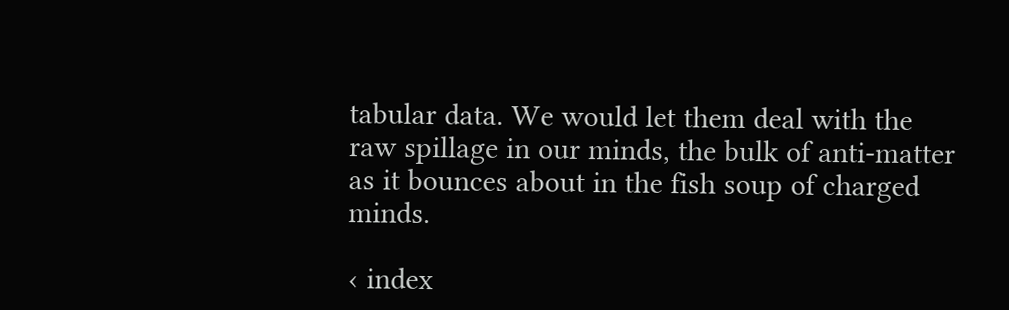tabular data. We would let them deal with the raw spillage in our minds, the bulk of anti-matter as it bounces about in the fish soup of charged minds.

‹ index